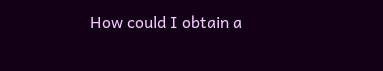How could I obtain a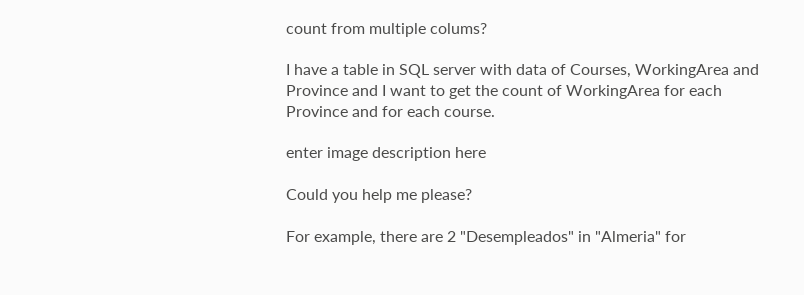count from multiple colums?

I have a table in SQL server with data of Courses, WorkingArea and Province and I want to get the count of WorkingArea for each Province and for each course.

enter image description here

Could you help me please?

For example, there are 2 "Desempleados" in "Almeria" for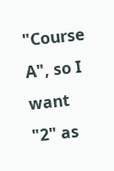"Course A", so I want "2" as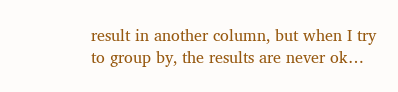result in another column, but when I try to group by, the results are never ok…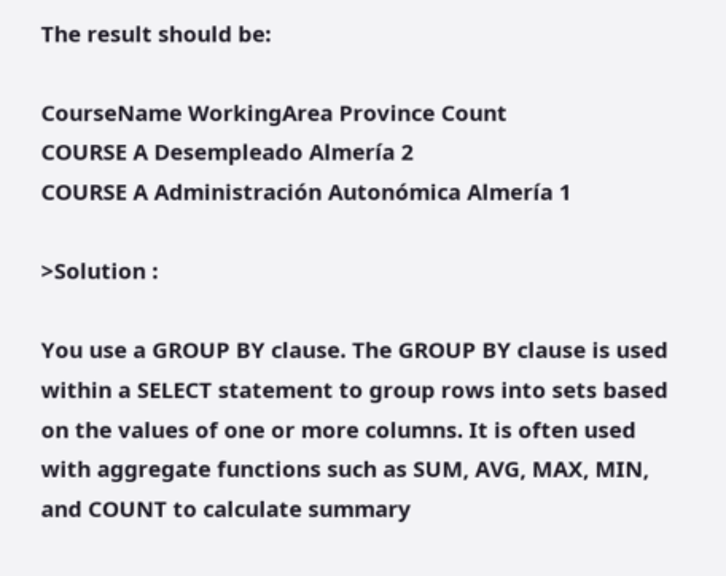The result should be:

CourseName WorkingArea Province Count
COURSE A Desempleado Almería 2
COURSE A Administración Autonómica Almería 1

>Solution :

You use a GROUP BY clause. The GROUP BY clause is used within a SELECT statement to group rows into sets based on the values of one or more columns. It is often used with aggregate functions such as SUM, AVG, MAX, MIN, and COUNT to calculate summary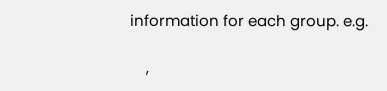information for each group. e.g.

    ,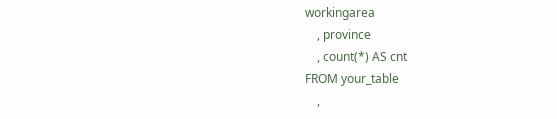workingarea
    , province
    , count(*) AS cnt
FROM your_table
    ,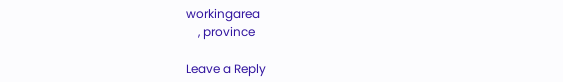workingarea
    , province

Leave a Reply